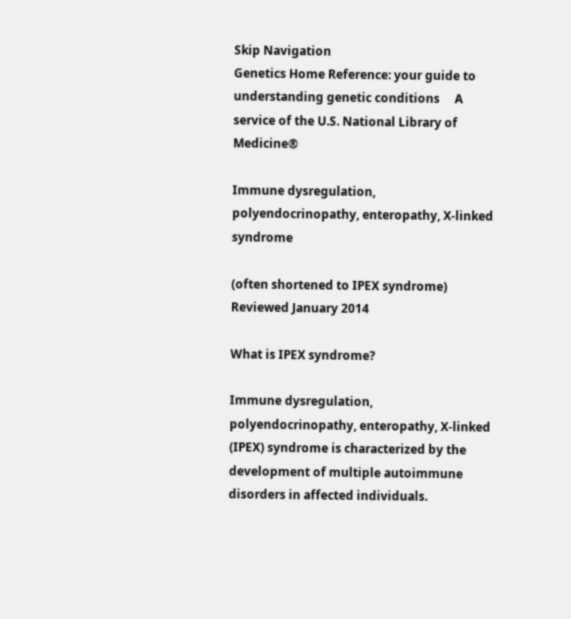Skip Navigation
Genetics Home Reference: your guide to understanding genetic conditions     A service of the U.S. National Library of Medicine®

Immune dysregulation, polyendocrinopathy, enteropathy, X-linked syndrome

(often shortened to IPEX syndrome)
Reviewed January 2014

What is IPEX syndrome?

Immune dysregulation, polyendocrinopathy, enteropathy, X-linked (IPEX) syndrome is characterized by the development of multiple autoimmune disorders in affected individuals.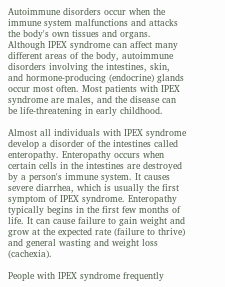Autoimmune disorders occur when the immune system malfunctions and attacks the body's own tissues and organs. Although IPEX syndrome can affect many different areas of the body, autoimmune disorders involving the intestines, skin, and hormone-producing (endocrine) glands occur most often. Most patients with IPEX syndrome are males, and the disease can be life-threatening in early childhood.

Almost all individuals with IPEX syndrome develop a disorder of the intestines called enteropathy. Enteropathy occurs when certain cells in the intestines are destroyed by a person's immune system. It causes severe diarrhea, which is usually the first symptom of IPEX syndrome. Enteropathy typically begins in the first few months of life. It can cause failure to gain weight and grow at the expected rate (failure to thrive) and general wasting and weight loss (cachexia).

People with IPEX syndrome frequently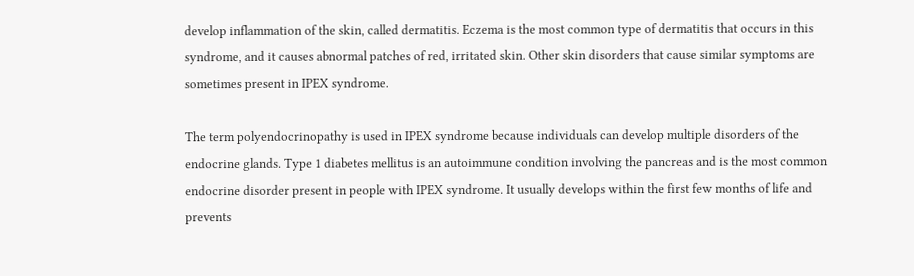develop inflammation of the skin, called dermatitis. Eczema is the most common type of dermatitis that occurs in this syndrome, and it causes abnormal patches of red, irritated skin. Other skin disorders that cause similar symptoms are sometimes present in IPEX syndrome.

The term polyendocrinopathy is used in IPEX syndrome because individuals can develop multiple disorders of the endocrine glands. Type 1 diabetes mellitus is an autoimmune condition involving the pancreas and is the most common endocrine disorder present in people with IPEX syndrome. It usually develops within the first few months of life and prevents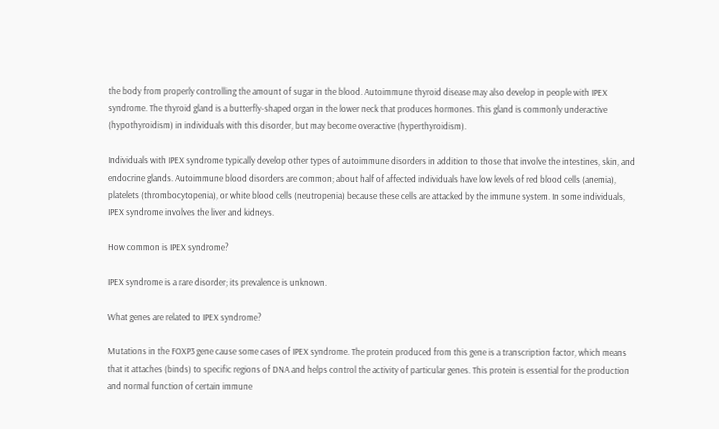the body from properly controlling the amount of sugar in the blood. Autoimmune thyroid disease may also develop in people with IPEX syndrome. The thyroid gland is a butterfly-shaped organ in the lower neck that produces hormones. This gland is commonly underactive (hypothyroidism) in individuals with this disorder, but may become overactive (hyperthyroidism).

Individuals with IPEX syndrome typically develop other types of autoimmune disorders in addition to those that involve the intestines, skin, and endocrine glands. Autoimmune blood disorders are common; about half of affected individuals have low levels of red blood cells (anemia), platelets (thrombocytopenia), or white blood cells (neutropenia) because these cells are attacked by the immune system. In some individuals, IPEX syndrome involves the liver and kidneys.

How common is IPEX syndrome?

IPEX syndrome is a rare disorder; its prevalence is unknown.

What genes are related to IPEX syndrome?

Mutations in the FOXP3 gene cause some cases of IPEX syndrome. The protein produced from this gene is a transcription factor, which means that it attaches (binds) to specific regions of DNA and helps control the activity of particular genes. This protein is essential for the production and normal function of certain immune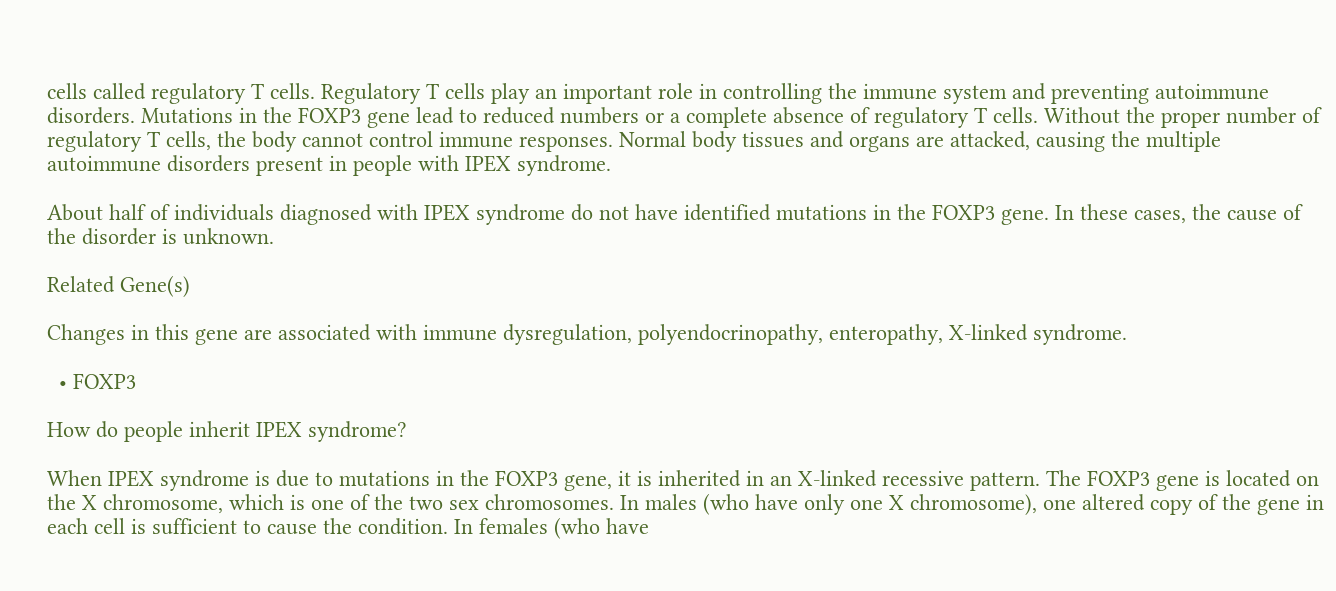cells called regulatory T cells. Regulatory T cells play an important role in controlling the immune system and preventing autoimmune disorders. Mutations in the FOXP3 gene lead to reduced numbers or a complete absence of regulatory T cells. Without the proper number of regulatory T cells, the body cannot control immune responses. Normal body tissues and organs are attacked, causing the multiple autoimmune disorders present in people with IPEX syndrome.

About half of individuals diagnosed with IPEX syndrome do not have identified mutations in the FOXP3 gene. In these cases, the cause of the disorder is unknown.

Related Gene(s)

Changes in this gene are associated with immune dysregulation, polyendocrinopathy, enteropathy, X-linked syndrome.

  • FOXP3

How do people inherit IPEX syndrome?

When IPEX syndrome is due to mutations in the FOXP3 gene, it is inherited in an X-linked recessive pattern. The FOXP3 gene is located on the X chromosome, which is one of the two sex chromosomes. In males (who have only one X chromosome), one altered copy of the gene in each cell is sufficient to cause the condition. In females (who have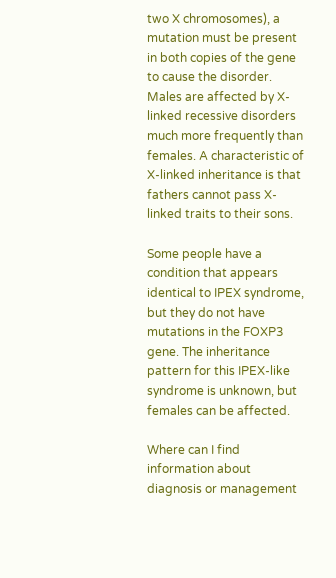two X chromosomes), a mutation must be present in both copies of the gene to cause the disorder. Males are affected by X-linked recessive disorders much more frequently than females. A characteristic of X-linked inheritance is that fathers cannot pass X-linked traits to their sons.

Some people have a condition that appears identical to IPEX syndrome, but they do not have mutations in the FOXP3 gene. The inheritance pattern for this IPEX-like syndrome is unknown, but females can be affected.

Where can I find information about diagnosis or management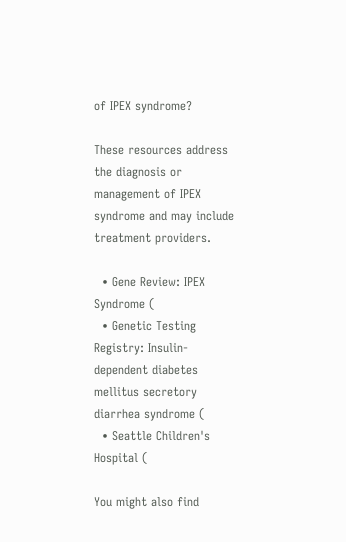of IPEX syndrome?

These resources address the diagnosis or management of IPEX syndrome and may include treatment providers.

  • Gene Review: IPEX Syndrome (
  • Genetic Testing Registry: Insulin-dependent diabetes mellitus secretory diarrhea syndrome (
  • Seattle Children's Hospital (

You might also find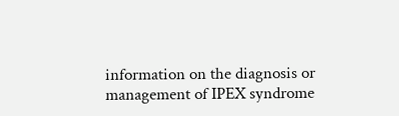information on the diagnosis or management of IPEX syndrome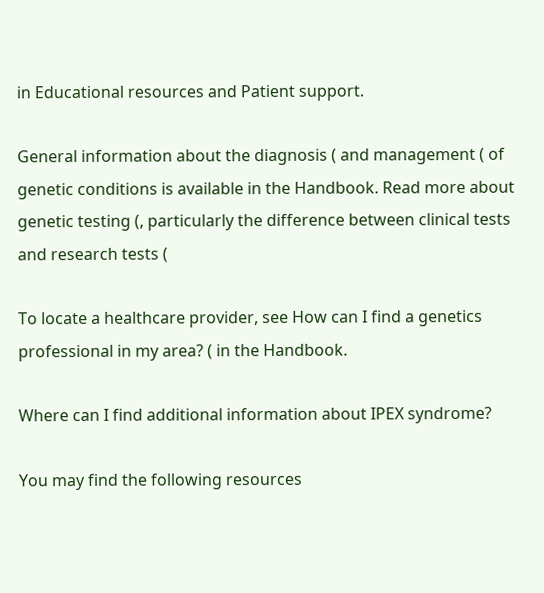in Educational resources and Patient support.

General information about the diagnosis ( and management ( of genetic conditions is available in the Handbook. Read more about genetic testing (, particularly the difference between clinical tests and research tests (

To locate a healthcare provider, see How can I find a genetics professional in my area? ( in the Handbook.

Where can I find additional information about IPEX syndrome?

You may find the following resources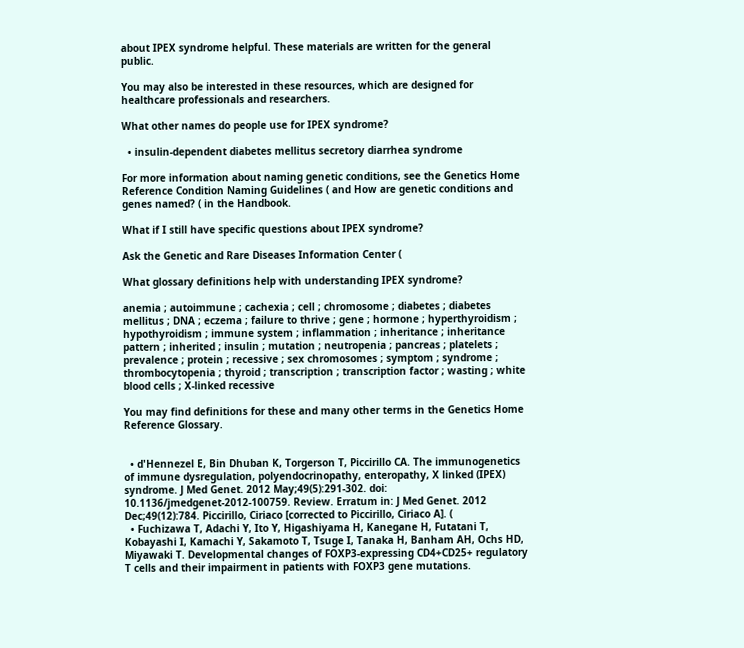about IPEX syndrome helpful. These materials are written for the general public.

You may also be interested in these resources, which are designed for healthcare professionals and researchers.

What other names do people use for IPEX syndrome?

  • insulin-dependent diabetes mellitus secretory diarrhea syndrome

For more information about naming genetic conditions, see the Genetics Home Reference Condition Naming Guidelines ( and How are genetic conditions and genes named? ( in the Handbook.

What if I still have specific questions about IPEX syndrome?

Ask the Genetic and Rare Diseases Information Center (

What glossary definitions help with understanding IPEX syndrome?

anemia ; autoimmune ; cachexia ; cell ; chromosome ; diabetes ; diabetes mellitus ; DNA ; eczema ; failure to thrive ; gene ; hormone ; hyperthyroidism ; hypothyroidism ; immune system ; inflammation ; inheritance ; inheritance pattern ; inherited ; insulin ; mutation ; neutropenia ; pancreas ; platelets ; prevalence ; protein ; recessive ; sex chromosomes ; symptom ; syndrome ; thrombocytopenia ; thyroid ; transcription ; transcription factor ; wasting ; white blood cells ; X-linked recessive

You may find definitions for these and many other terms in the Genetics Home Reference Glossary.


  • d'Hennezel E, Bin Dhuban K, Torgerson T, Piccirillo CA. The immunogenetics of immune dysregulation, polyendocrinopathy, enteropathy, X linked (IPEX) syndrome. J Med Genet. 2012 May;49(5):291-302. doi: 10.1136/jmedgenet-2012-100759. Review. Erratum in: J Med Genet. 2012 Dec;49(12):784. Piccirillo, Ciriaco [corrected to Piccirillo, Ciriaco A]. (
  • Fuchizawa T, Adachi Y, Ito Y, Higashiyama H, Kanegane H, Futatani T, Kobayashi I, Kamachi Y, Sakamoto T, Tsuge I, Tanaka H, Banham AH, Ochs HD, Miyawaki T. Developmental changes of FOXP3-expressing CD4+CD25+ regulatory T cells and their impairment in patients with FOXP3 gene mutations.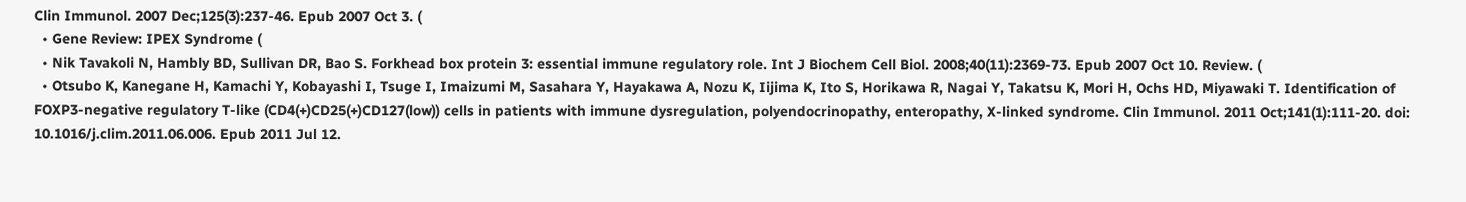Clin Immunol. 2007 Dec;125(3):237-46. Epub 2007 Oct 3. (
  • Gene Review: IPEX Syndrome (
  • Nik Tavakoli N, Hambly BD, Sullivan DR, Bao S. Forkhead box protein 3: essential immune regulatory role. Int J Biochem Cell Biol. 2008;40(11):2369-73. Epub 2007 Oct 10. Review. (
  • Otsubo K, Kanegane H, Kamachi Y, Kobayashi I, Tsuge I, Imaizumi M, Sasahara Y, Hayakawa A, Nozu K, Iijima K, Ito S, Horikawa R, Nagai Y, Takatsu K, Mori H, Ochs HD, Miyawaki T. Identification of FOXP3-negative regulatory T-like (CD4(+)CD25(+)CD127(low)) cells in patients with immune dysregulation, polyendocrinopathy, enteropathy, X-linked syndrome. Clin Immunol. 2011 Oct;141(1):111-20. doi: 10.1016/j.clim.2011.06.006. Epub 2011 Jul 12.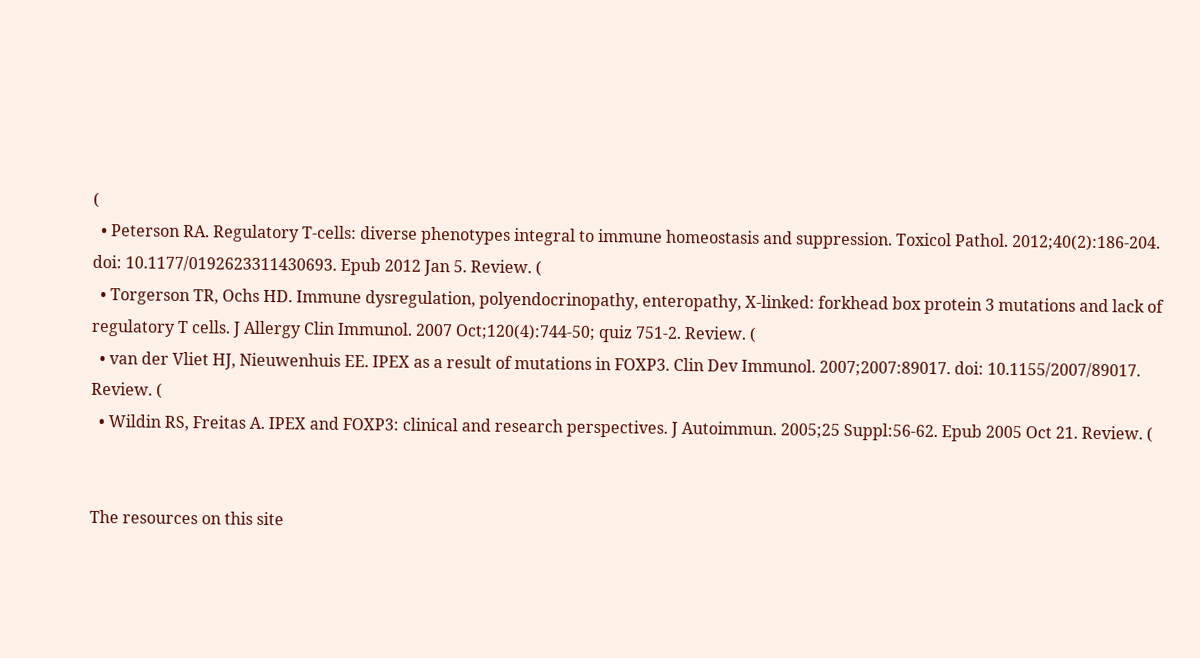(
  • Peterson RA. Regulatory T-cells: diverse phenotypes integral to immune homeostasis and suppression. Toxicol Pathol. 2012;40(2):186-204. doi: 10.1177/0192623311430693. Epub 2012 Jan 5. Review. (
  • Torgerson TR, Ochs HD. Immune dysregulation, polyendocrinopathy, enteropathy, X-linked: forkhead box protein 3 mutations and lack of regulatory T cells. J Allergy Clin Immunol. 2007 Oct;120(4):744-50; quiz 751-2. Review. (
  • van der Vliet HJ, Nieuwenhuis EE. IPEX as a result of mutations in FOXP3. Clin Dev Immunol. 2007;2007:89017. doi: 10.1155/2007/89017. Review. (
  • Wildin RS, Freitas A. IPEX and FOXP3: clinical and research perspectives. J Autoimmun. 2005;25 Suppl:56-62. Epub 2005 Oct 21. Review. (


The resources on this site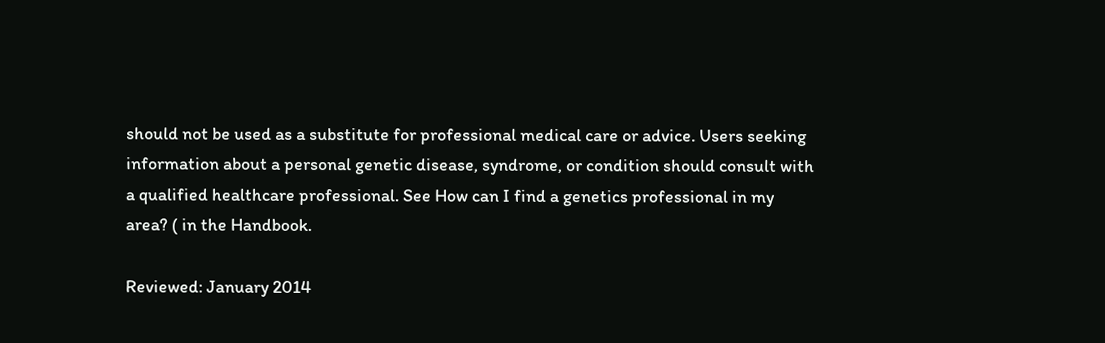should not be used as a substitute for professional medical care or advice. Users seeking information about a personal genetic disease, syndrome, or condition should consult with a qualified healthcare professional. See How can I find a genetics professional in my area? ( in the Handbook.

Reviewed: January 2014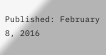Published: February 8, 2016